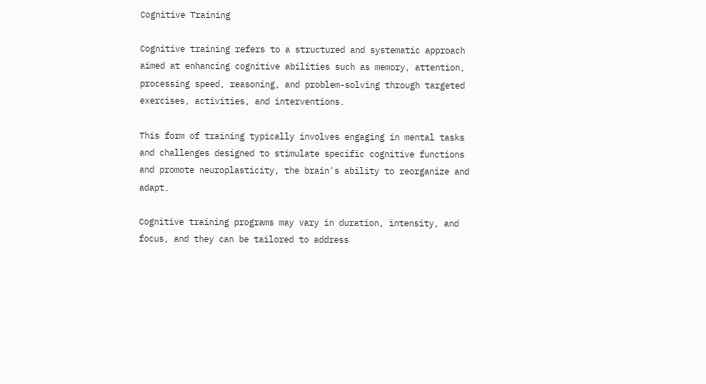Cognitive Training

Cognitive training refers to a structured and systematic approach aimed at enhancing cognitive abilities such as memory, attention, processing speed, reasoning, and problem-solving through targeted exercises, activities, and interventions.

This form of training typically involves engaging in mental tasks and challenges designed to stimulate specific cognitive functions and promote neuroplasticity, the brain's ability to reorganize and adapt.

Cognitive training programs may vary in duration, intensity, and focus, and they can be tailored to address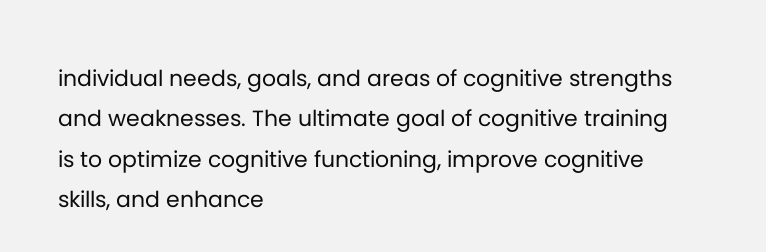individual needs, goals, and areas of cognitive strengths and weaknesses. The ultimate goal of cognitive training is to optimize cognitive functioning, improve cognitive skills, and enhance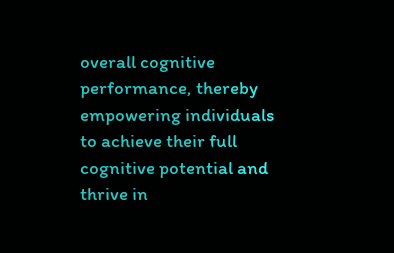overall cognitive performance, thereby empowering individuals to achieve their full cognitive potential and thrive in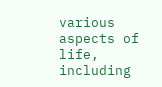various aspects of life, including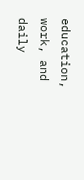education, work, and daily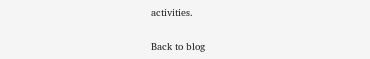activities.

Back to blog